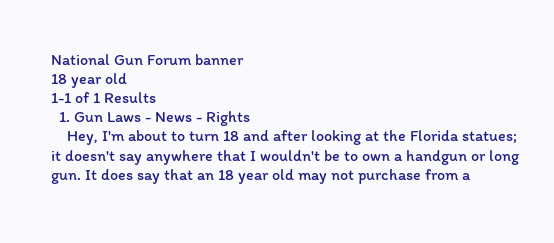National Gun Forum banner
18 year old
1-1 of 1 Results
  1. Gun Laws - News - Rights
    Hey, I'm about to turn 18 and after looking at the Florida statues; it doesn't say anywhere that I wouldn't be to own a handgun or long gun. It does say that an 18 year old may not purchase from a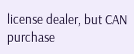license dealer, but CAN purchase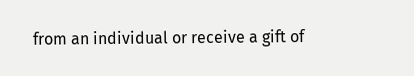from an individual or receive a gift of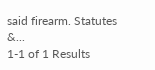said firearm. Statutes &...
1-1 of 1 Results